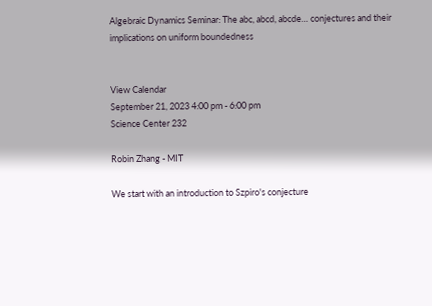Algebraic Dynamics Seminar: The abc, abcd, abcde… conjectures and their implications on uniform boundedness


View Calendar
September 21, 2023 4:00 pm - 6:00 pm
Science Center 232

Robin Zhang - MIT

We start with an introduction to Szpiro's conjecture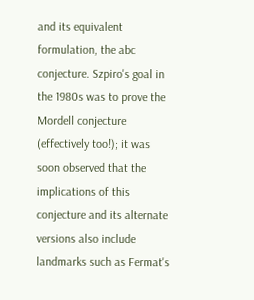and its equivalent formulation, the abc conjecture. Szpiro's goal in the 1980s was to prove the Mordell conjecture (effectively too!); it was soon observed that the implications of this conjecture and its alternate versions also include landmarks such as Fermat's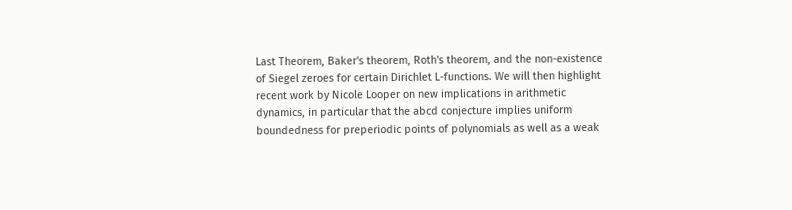Last Theorem, Baker's theorem, Roth's theorem, and the non-existence of Siegel zeroes for certain Dirichlet L-functions. We will then highlight recent work by Nicole Looper on new implications in arithmetic dynamics, in particular that the abcd conjecture implies uniform boundedness for preperiodic points of polynomials as well as a weak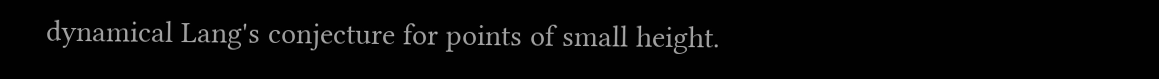dynamical Lang's conjecture for points of small height.